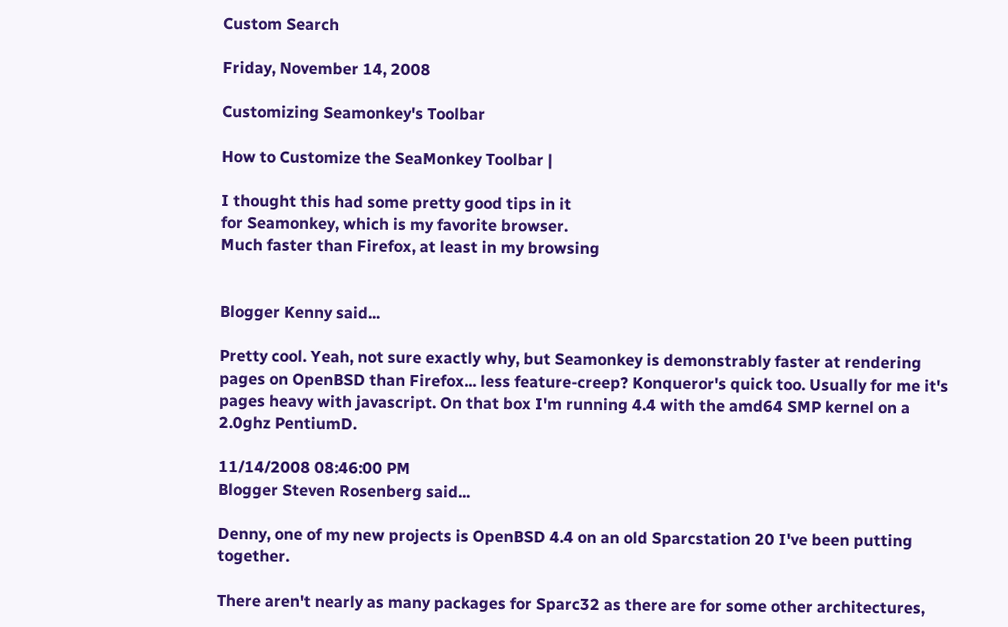Custom Search

Friday, November 14, 2008

Customizing Seamonkey's Toolbar

How to Customize the SeaMonkey Toolbar |

I thought this had some pretty good tips in it
for Seamonkey, which is my favorite browser.
Much faster than Firefox, at least in my browsing


Blogger Kenny said...

Pretty cool. Yeah, not sure exactly why, but Seamonkey is demonstrably faster at rendering pages on OpenBSD than Firefox... less feature-creep? Konqueror's quick too. Usually for me it's pages heavy with javascript. On that box I'm running 4.4 with the amd64 SMP kernel on a 2.0ghz PentiumD.

11/14/2008 08:46:00 PM
Blogger Steven Rosenberg said...

Denny, one of my new projects is OpenBSD 4.4 on an old Sparcstation 20 I've been putting together.

There aren't nearly as many packages for Sparc32 as there are for some other architectures,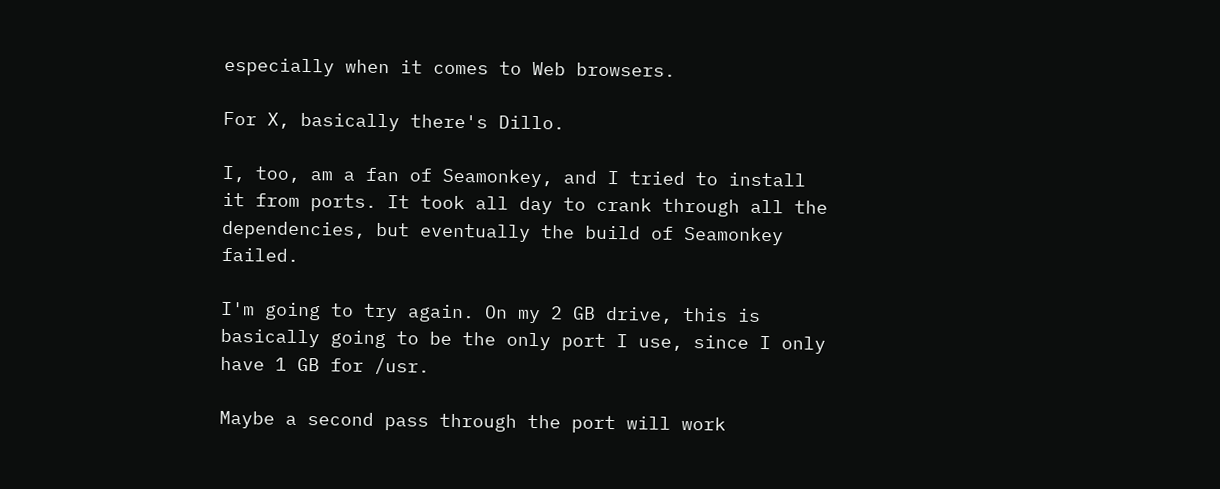especially when it comes to Web browsers.

For X, basically there's Dillo.

I, too, am a fan of Seamonkey, and I tried to install it from ports. It took all day to crank through all the dependencies, but eventually the build of Seamonkey failed.

I'm going to try again. On my 2 GB drive, this is basically going to be the only port I use, since I only have 1 GB for /usr.

Maybe a second pass through the port will work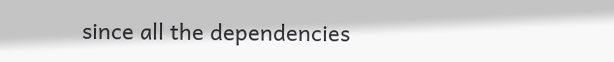since all the dependencies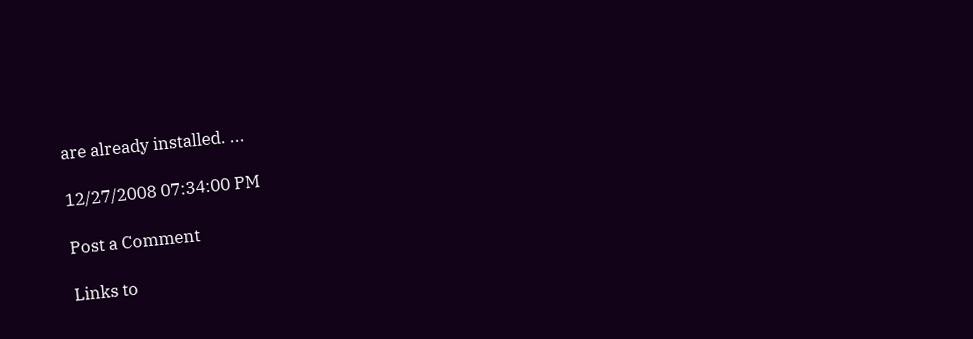are already installed. ...

12/27/2008 07:34:00 PM

Post a Comment

Links to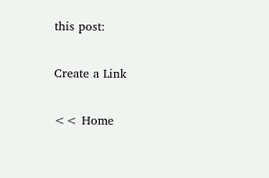this post:

Create a Link

<< Home